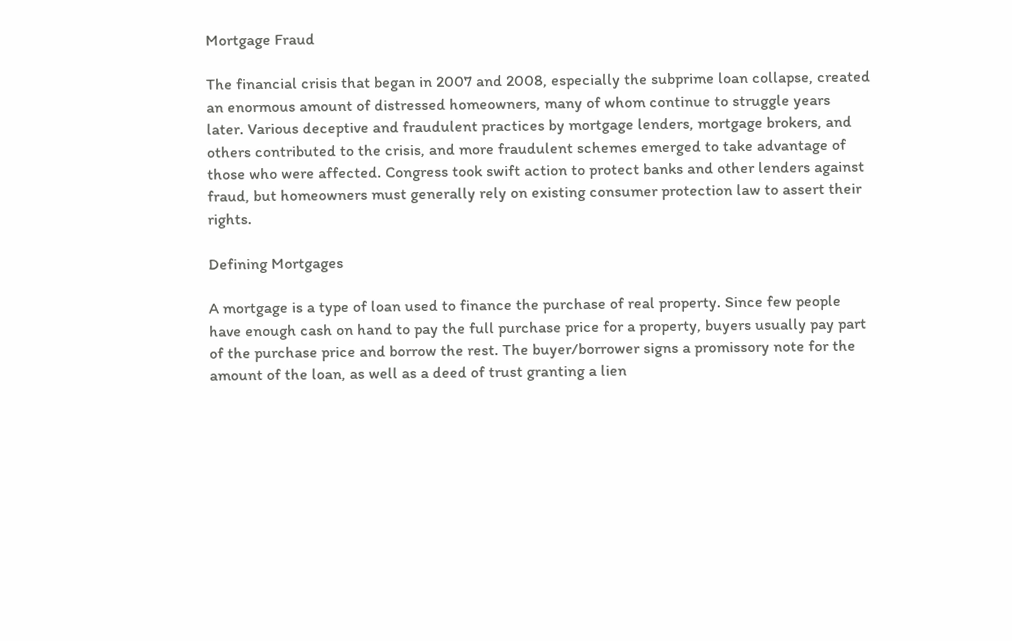Mortgage Fraud

The financial crisis that began in 2007 and 2008, especially the subprime loan collapse, created an enormous amount of distressed homeowners, many of whom continue to struggle years later. Various deceptive and fraudulent practices by mortgage lenders, mortgage brokers, and others contributed to the crisis, and more fraudulent schemes emerged to take advantage of those who were affected. Congress took swift action to protect banks and other lenders against fraud, but homeowners must generally rely on existing consumer protection law to assert their rights.

Defining Mortgages

A mortgage is a type of loan used to finance the purchase of real property. Since few people have enough cash on hand to pay the full purchase price for a property, buyers usually pay part of the purchase price and borrow the rest. The buyer/borrower signs a promissory note for the amount of the loan, as well as a deed of trust granting a lien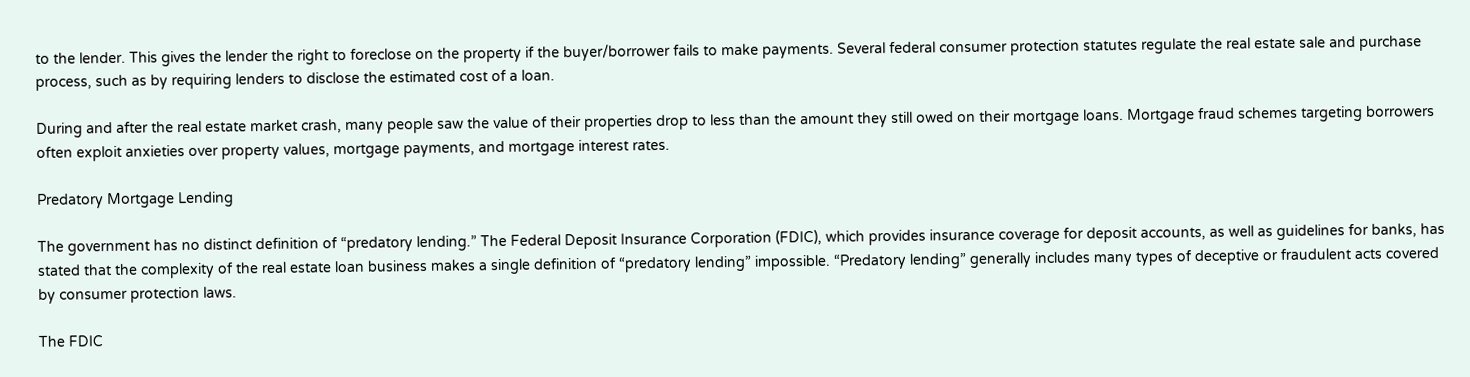to the lender. This gives the lender the right to foreclose on the property if the buyer/borrower fails to make payments. Several federal consumer protection statutes regulate the real estate sale and purchase process, such as by requiring lenders to disclose the estimated cost of a loan.

During and after the real estate market crash, many people saw the value of their properties drop to less than the amount they still owed on their mortgage loans. Mortgage fraud schemes targeting borrowers often exploit anxieties over property values, mortgage payments, and mortgage interest rates.

Predatory Mortgage Lending

The government has no distinct definition of “predatory lending.” The Federal Deposit Insurance Corporation (FDIC), which provides insurance coverage for deposit accounts, as well as guidelines for banks, has stated that the complexity of the real estate loan business makes a single definition of “predatory lending” impossible. “Predatory lending” generally includes many types of deceptive or fraudulent acts covered by consumer protection laws.

The FDIC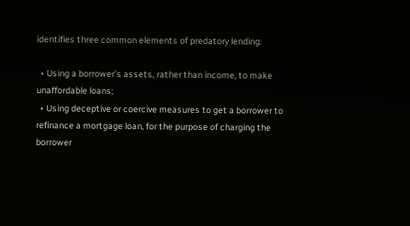identifies three common elements of predatory lending:

  • Using a borrower’s assets, rather than income, to make unaffordable loans;
  • Using deceptive or coercive measures to get a borrower to refinance a mortgage loan, for the purpose of charging the borrower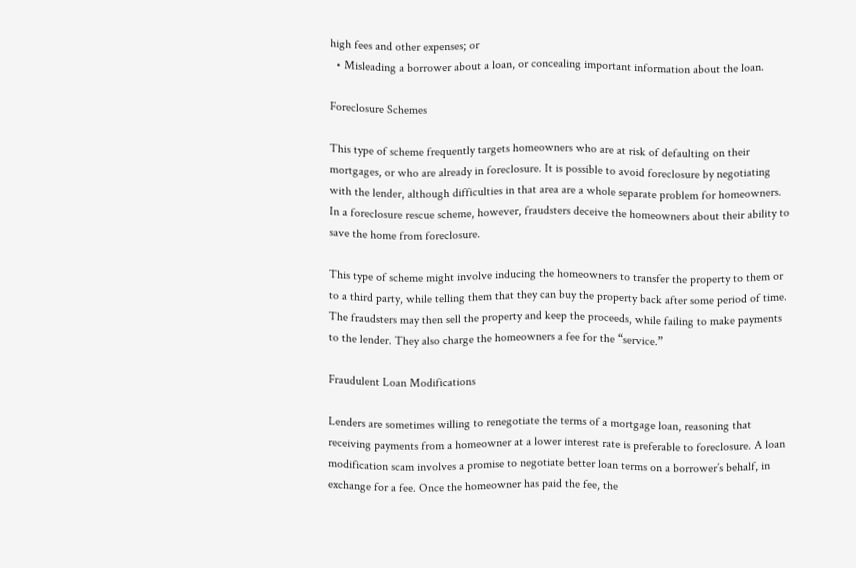high fees and other expenses; or
  • Misleading a borrower about a loan, or concealing important information about the loan.

Foreclosure Schemes

This type of scheme frequently targets homeowners who are at risk of defaulting on their mortgages, or who are already in foreclosure. It is possible to avoid foreclosure by negotiating with the lender, although difficulties in that area are a whole separate problem for homeowners. In a foreclosure rescue scheme, however, fraudsters deceive the homeowners about their ability to save the home from foreclosure.

This type of scheme might involve inducing the homeowners to transfer the property to them or to a third party, while telling them that they can buy the property back after some period of time. The fraudsters may then sell the property and keep the proceeds, while failing to make payments to the lender. They also charge the homeowners a fee for the “service.”

Fraudulent Loan Modifications

Lenders are sometimes willing to renegotiate the terms of a mortgage loan, reasoning that receiving payments from a homeowner at a lower interest rate is preferable to foreclosure. A loan modification scam involves a promise to negotiate better loan terms on a borrower’s behalf, in exchange for a fee. Once the homeowner has paid the fee, the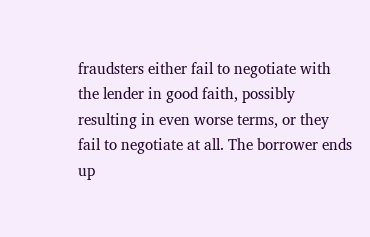fraudsters either fail to negotiate with the lender in good faith, possibly resulting in even worse terms, or they fail to negotiate at all. The borrower ends up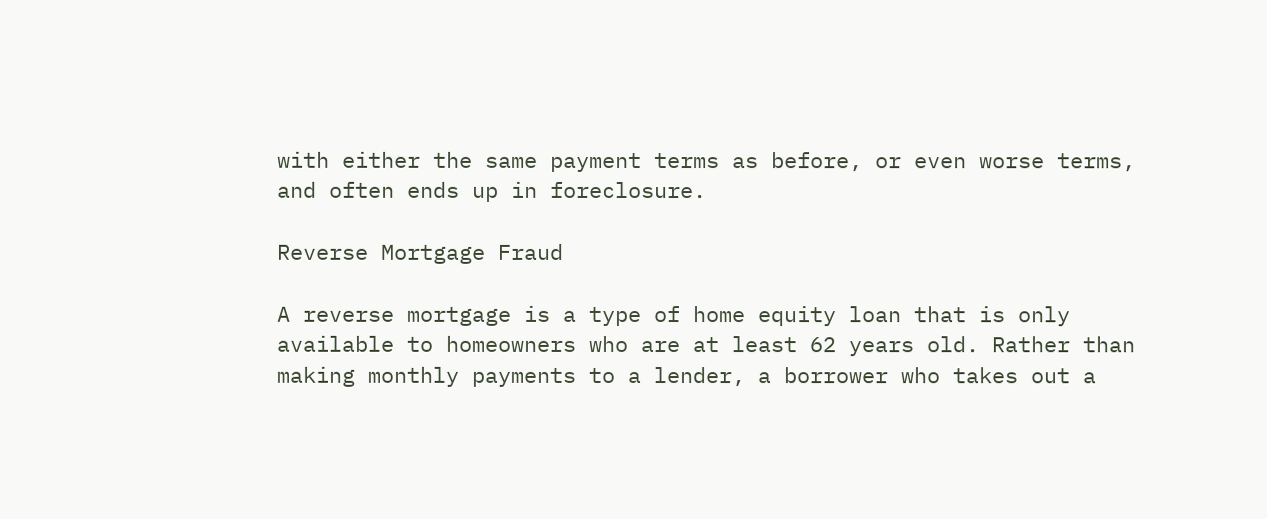with either the same payment terms as before, or even worse terms, and often ends up in foreclosure.

Reverse Mortgage Fraud

A reverse mortgage is a type of home equity loan that is only available to homeowners who are at least 62 years old. Rather than making monthly payments to a lender, a borrower who takes out a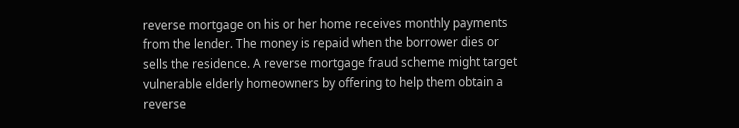reverse mortgage on his or her home receives monthly payments from the lender. The money is repaid when the borrower dies or sells the residence. A reverse mortgage fraud scheme might target vulnerable elderly homeowners by offering to help them obtain a reverse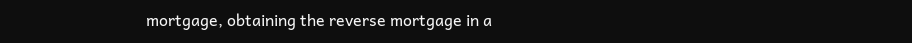mortgage, obtaining the reverse mortgage in a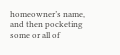homeowner’s name, and then pocketing some or all of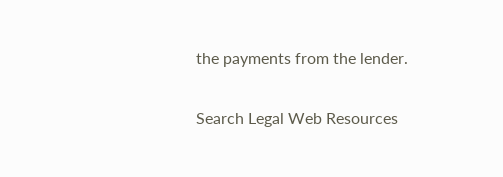the payments from the lender.

Search Legal Web Resources